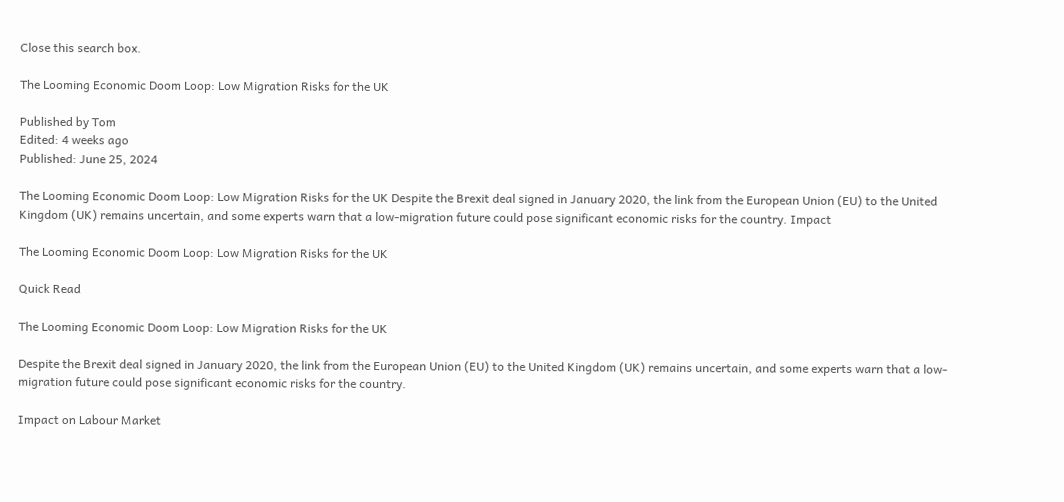Close this search box.

The Looming Economic Doom Loop: Low Migration Risks for the UK

Published by Tom
Edited: 4 weeks ago
Published: June 25, 2024

The Looming Economic Doom Loop: Low Migration Risks for the UK Despite the Brexit deal signed in January 2020, the link from the European Union (EU) to the United Kingdom (UK) remains uncertain, and some experts warn that a low-migration future could pose significant economic risks for the country. Impact

The Looming Economic Doom Loop: Low Migration Risks for the UK

Quick Read

The Looming Economic Doom Loop: Low Migration Risks for the UK

Despite the Brexit deal signed in January 2020, the link from the European Union (EU) to the United Kingdom (UK) remains uncertain, and some experts warn that a low-migration future could pose significant economic risks for the country.

Impact on Labour Market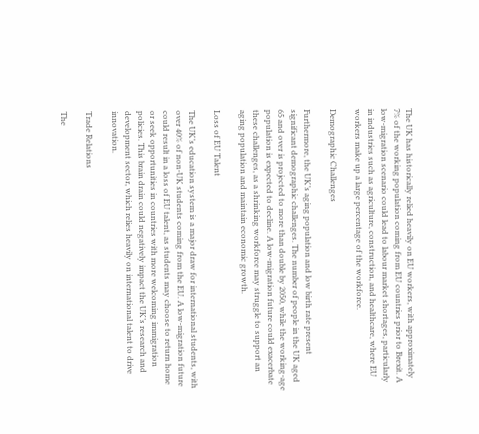The UK has historically relied heavily on EU workers, with approximately 7% of the working population coming from EU countries prior to Brexit. A low-migration scenario could lead to labour market shortages, particularly in industries such as agriculture, construction, and healthcare, where EU workers make up a large percentage of the workforce.

Demographic Challenges

Furthermore, the UK’s aging population and low birth rate present significant demographic challenges. The number of people in the UK aged 65 and over is projected to more than double by 2050, while the working-age population is expected to decline. A low-migration future could exacerbate these challenges, as a shrinking workforce may struggle to support an aging population and maintain economic growth.

Loss of EU Talent

The UK’s education system is a major draw for international students, with over 40% of non-UK students coming from the EU. A low-migration future could result in a loss of EU talent, as students may choose to return home or seek opportunities in countries with more welcoming immigration policies. This brain drain could negatively impact the UK’s research and development sector, which relies heavily on international talent to drive innovation.

Trade Relations

The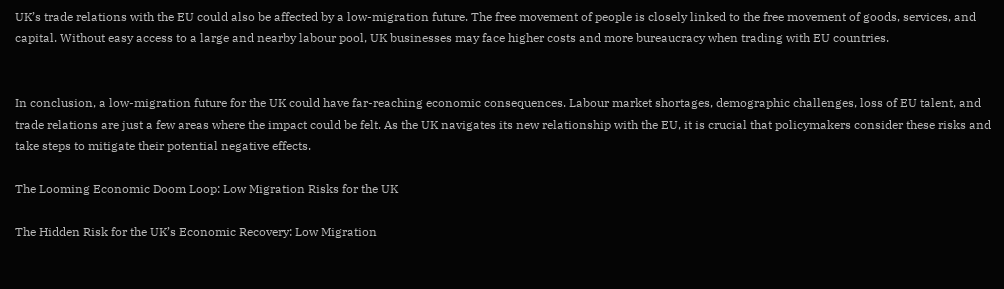UK’s trade relations with the EU could also be affected by a low-migration future. The free movement of people is closely linked to the free movement of goods, services, and capital. Without easy access to a large and nearby labour pool, UK businesses may face higher costs and more bureaucracy when trading with EU countries.


In conclusion, a low-migration future for the UK could have far-reaching economic consequences. Labour market shortages, demographic challenges, loss of EU talent, and trade relations are just a few areas where the impact could be felt. As the UK navigates its new relationship with the EU, it is crucial that policymakers consider these risks and take steps to mitigate their potential negative effects.

The Looming Economic Doom Loop: Low Migration Risks for the UK

The Hidden Risk for the UK’s Economic Recovery: Low Migration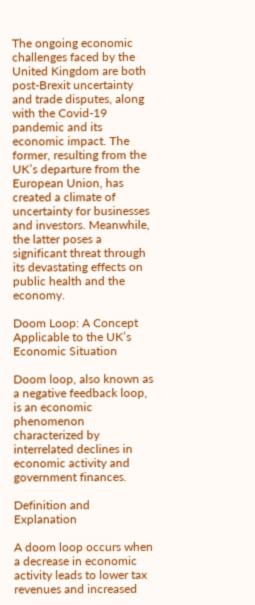The ongoing economic challenges faced by the United Kingdom are both post-Brexit uncertainty and trade disputes, along with the Covid-19 pandemic and its economic impact. The former, resulting from the UK’s departure from the European Union, has created a climate of uncertainty for businesses and investors. Meanwhile, the latter poses a significant threat through its devastating effects on public health and the economy.

Doom Loop: A Concept Applicable to the UK’s Economic Situation

Doom loop, also known as a negative feedback loop, is an economic phenomenon characterized by interrelated declines in economic activity and government finances.

Definition and Explanation

A doom loop occurs when a decrease in economic activity leads to lower tax revenues and increased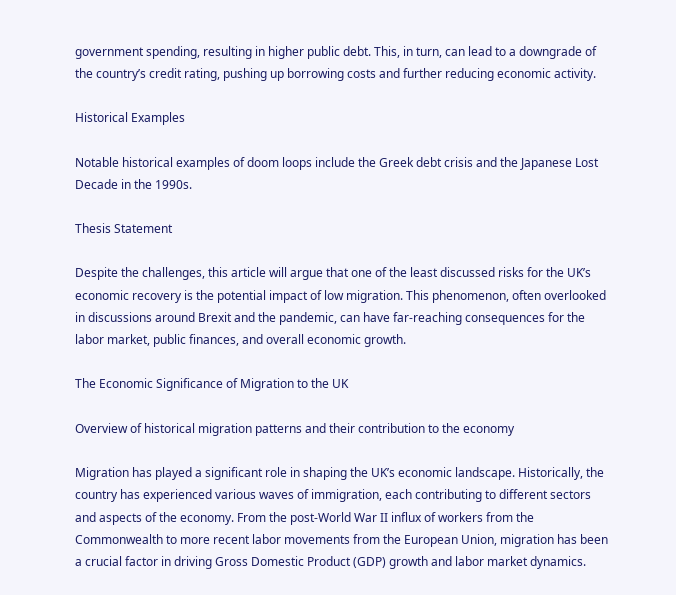government spending, resulting in higher public debt. This, in turn, can lead to a downgrade of the country’s credit rating, pushing up borrowing costs and further reducing economic activity.

Historical Examples

Notable historical examples of doom loops include the Greek debt crisis and the Japanese Lost Decade in the 1990s.

Thesis Statement

Despite the challenges, this article will argue that one of the least discussed risks for the UK’s economic recovery is the potential impact of low migration. This phenomenon, often overlooked in discussions around Brexit and the pandemic, can have far-reaching consequences for the labor market, public finances, and overall economic growth.

The Economic Significance of Migration to the UK

Overview of historical migration patterns and their contribution to the economy

Migration has played a significant role in shaping the UK’s economic landscape. Historically, the country has experienced various waves of immigration, each contributing to different sectors and aspects of the economy. From the post-World War II influx of workers from the Commonwealth to more recent labor movements from the European Union, migration has been a crucial factor in driving Gross Domestic Product (GDP) growth and labor market dynamics.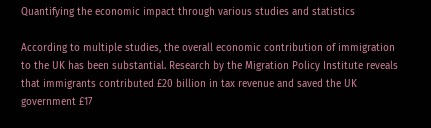Quantifying the economic impact through various studies and statistics

According to multiple studies, the overall economic contribution of immigration to the UK has been substantial. Research by the Migration Policy Institute reveals that immigrants contributed £20 billion in tax revenue and saved the UK government £17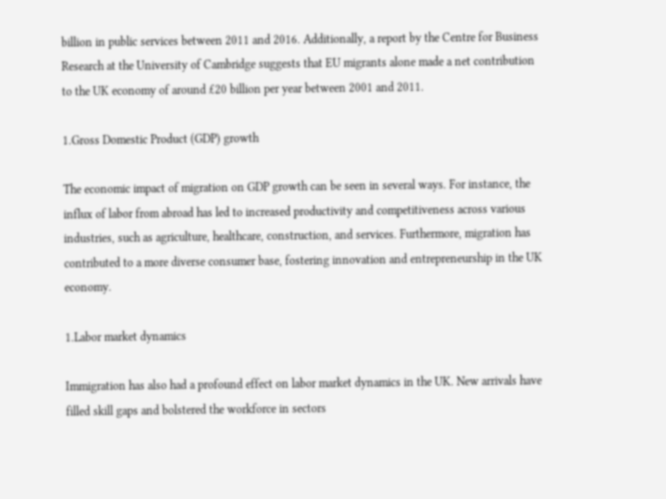billion in public services between 2011 and 2016. Additionally, a report by the Centre for Business Research at the University of Cambridge suggests that EU migrants alone made a net contribution to the UK economy of around £20 billion per year between 2001 and 2011.

1.Gross Domestic Product (GDP) growth

The economic impact of migration on GDP growth can be seen in several ways. For instance, the influx of labor from abroad has led to increased productivity and competitiveness across various industries, such as agriculture, healthcare, construction, and services. Furthermore, migration has contributed to a more diverse consumer base, fostering innovation and entrepreneurship in the UK economy.

1.Labor market dynamics

Immigration has also had a profound effect on labor market dynamics in the UK. New arrivals have filled skill gaps and bolstered the workforce in sectors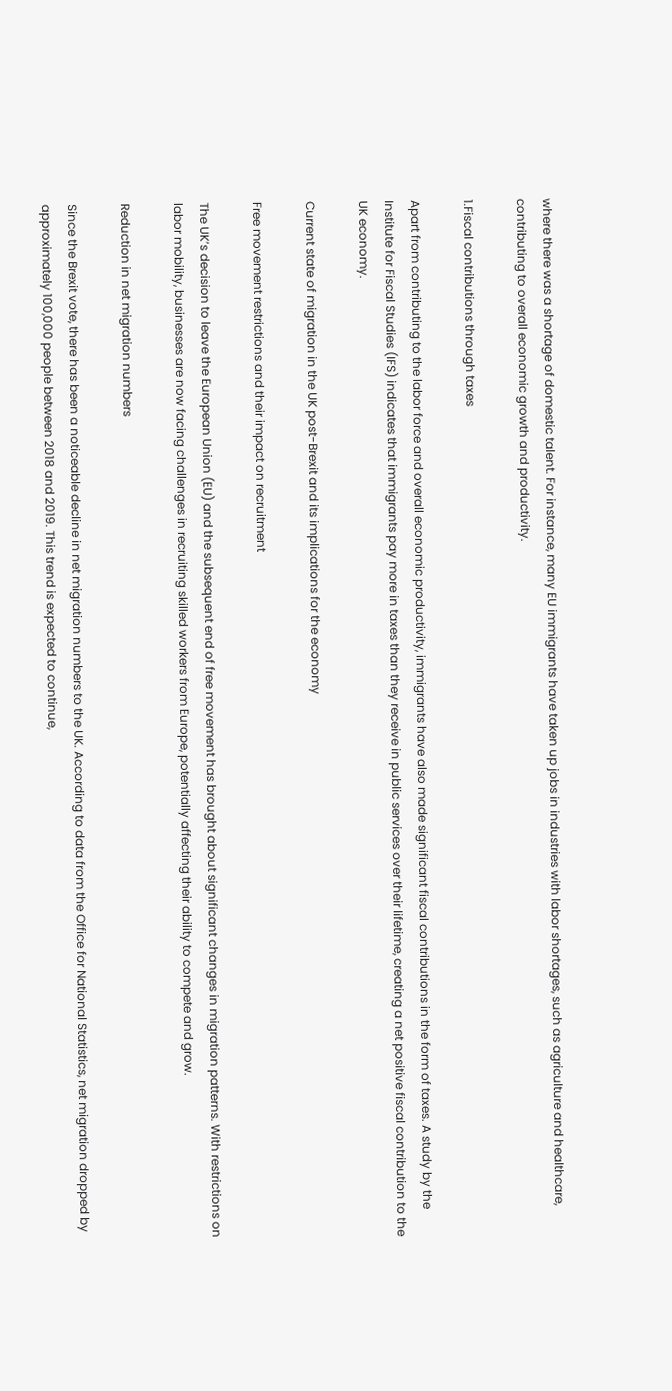where there was a shortage of domestic talent. For instance, many EU immigrants have taken up jobs in industries with labor shortages, such as agriculture and healthcare, contributing to overall economic growth and productivity.

1.Fiscal contributions through taxes

Apart from contributing to the labor force and overall economic productivity, immigrants have also made significant fiscal contributions in the form of taxes. A study by the Institute for Fiscal Studies (IFS) indicates that immigrants pay more in taxes than they receive in public services over their lifetime, creating a net positive fiscal contribution to the UK economy.

Current state of migration in the UK post-Brexit and its implications for the economy

Free movement restrictions and their impact on recruitment

The UK’s decision to leave the European Union (EU) and the subsequent end of free movement has brought about significant changes in migration patterns. With restrictions on labor mobility, businesses are now facing challenges in recruiting skilled workers from Europe, potentially affecting their ability to compete and grow.

Reduction in net migration numbers

Since the Brexit vote, there has been a noticeable decline in net migration numbers to the UK. According to data from the Office for National Statistics, net migration dropped by approximately 100,000 people between 2018 and 2019. This trend is expected to continue,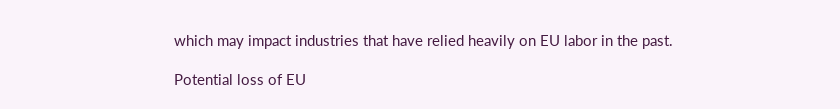which may impact industries that have relied heavily on EU labor in the past.

Potential loss of EU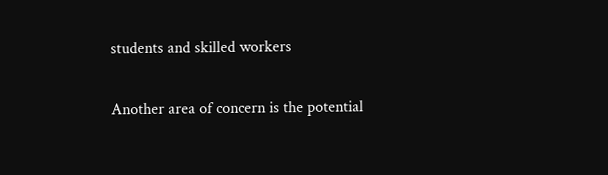students and skilled workers

Another area of concern is the potential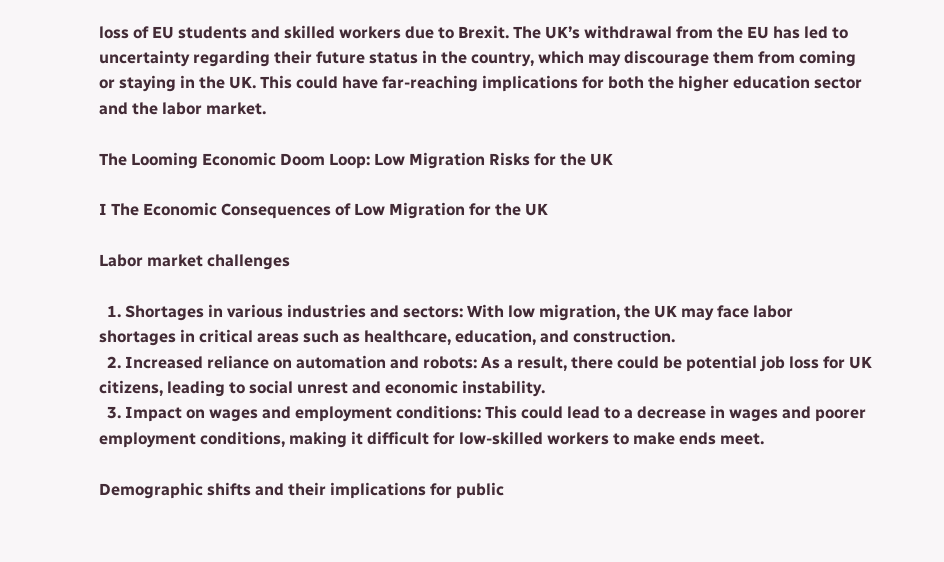loss of EU students and skilled workers due to Brexit. The UK’s withdrawal from the EU has led to uncertainty regarding their future status in the country, which may discourage them from coming or staying in the UK. This could have far-reaching implications for both the higher education sector and the labor market.

The Looming Economic Doom Loop: Low Migration Risks for the UK

I The Economic Consequences of Low Migration for the UK

Labor market challenges

  1. Shortages in various industries and sectors: With low migration, the UK may face labor shortages in critical areas such as healthcare, education, and construction.
  2. Increased reliance on automation and robots: As a result, there could be potential job loss for UK citizens, leading to social unrest and economic instability.
  3. Impact on wages and employment conditions: This could lead to a decrease in wages and poorer employment conditions, making it difficult for low-skilled workers to make ends meet.

Demographic shifts and their implications for public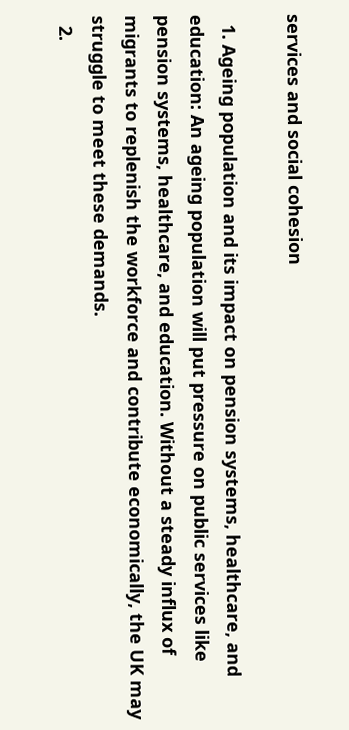services and social cohesion

  1. Ageing population and its impact on pension systems, healthcare, and education: An ageing population will put pressure on public services like pension systems, healthcare, and education. Without a steady influx of migrants to replenish the workforce and contribute economically, the UK may struggle to meet these demands.
  2.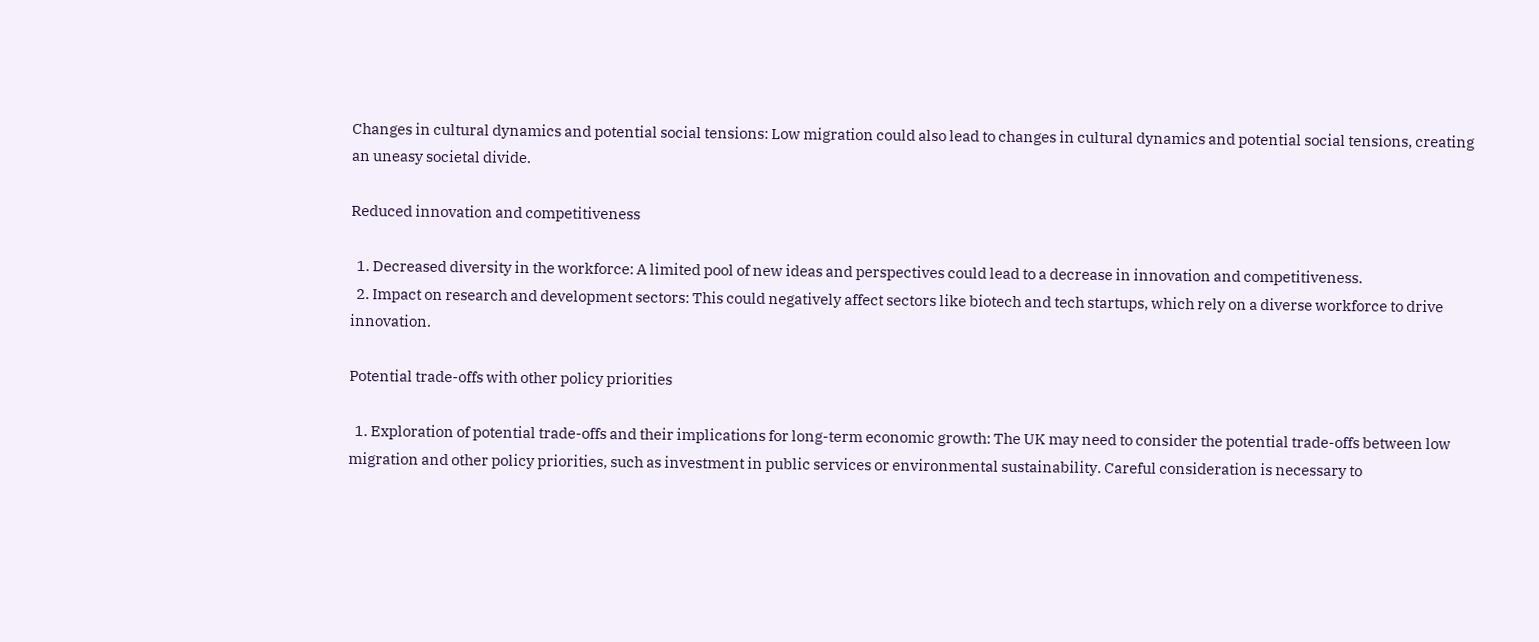Changes in cultural dynamics and potential social tensions: Low migration could also lead to changes in cultural dynamics and potential social tensions, creating an uneasy societal divide.

Reduced innovation and competitiveness

  1. Decreased diversity in the workforce: A limited pool of new ideas and perspectives could lead to a decrease in innovation and competitiveness.
  2. Impact on research and development sectors: This could negatively affect sectors like biotech and tech startups, which rely on a diverse workforce to drive innovation.

Potential trade-offs with other policy priorities

  1. Exploration of potential trade-offs and their implications for long-term economic growth: The UK may need to consider the potential trade-offs between low migration and other policy priorities, such as investment in public services or environmental sustainability. Careful consideration is necessary to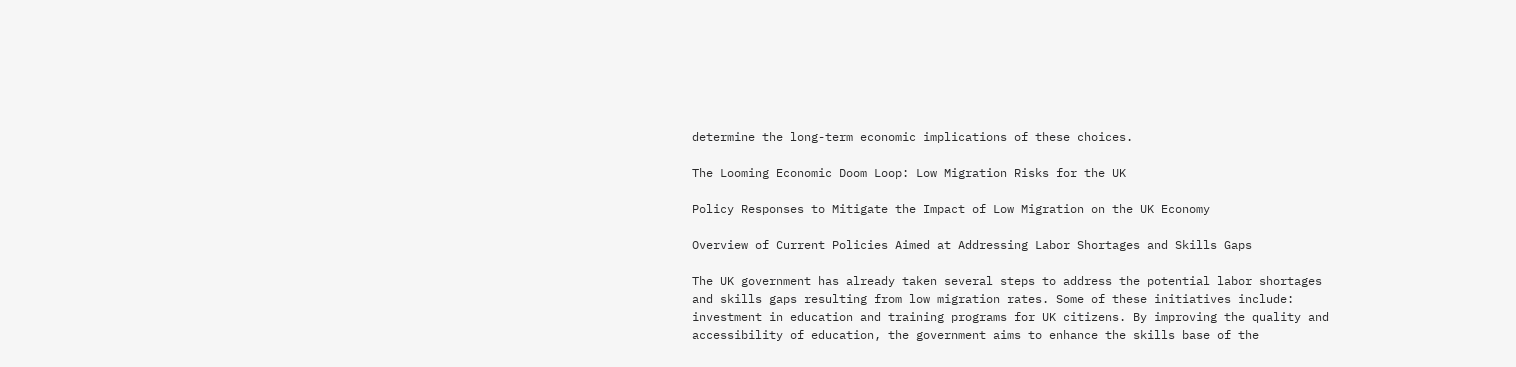determine the long-term economic implications of these choices.

The Looming Economic Doom Loop: Low Migration Risks for the UK

Policy Responses to Mitigate the Impact of Low Migration on the UK Economy

Overview of Current Policies Aimed at Addressing Labor Shortages and Skills Gaps

The UK government has already taken several steps to address the potential labor shortages and skills gaps resulting from low migration rates. Some of these initiatives include: investment in education and training programs for UK citizens. By improving the quality and accessibility of education, the government aims to enhance the skills base of the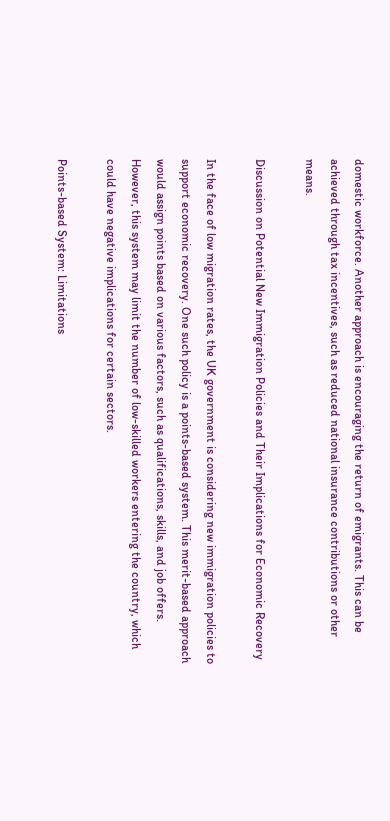domestic workforce. Another approach is encouraging the return of emigrants. This can be achieved through tax incentives, such as reduced national insurance contributions or other means.

Discussion on Potential New Immigration Policies and Their Implications for Economic Recovery

In the face of low migration rates, the UK government is considering new immigration policies to support economic recovery. One such policy is a points-based system. This merit-based approach would assign points based on various factors, such as qualifications, skills, and job offers. However, this system may limit the number of low-skilled workers entering the country, which could have negative implications for certain sectors.

Points-based System: Limitations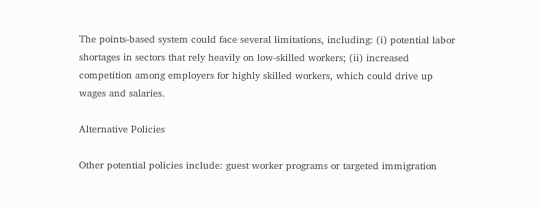The points-based system could face several limitations, including: (i) potential labor shortages in sectors that rely heavily on low-skilled workers; (ii) increased competition among employers for highly skilled workers, which could drive up wages and salaries.

Alternative Policies

Other potential policies include: guest worker programs or targeted immigration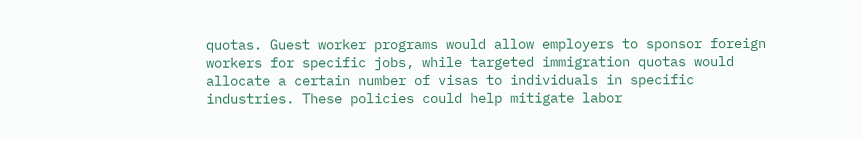quotas. Guest worker programs would allow employers to sponsor foreign workers for specific jobs, while targeted immigration quotas would allocate a certain number of visas to individuals in specific industries. These policies could help mitigate labor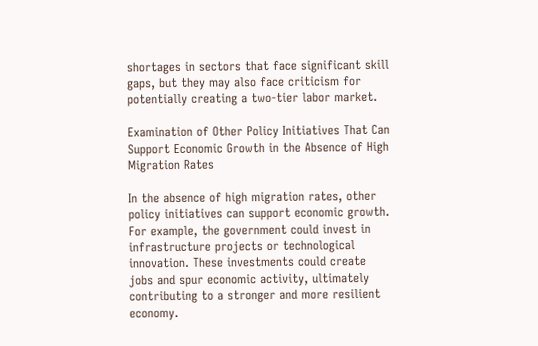shortages in sectors that face significant skill gaps, but they may also face criticism for potentially creating a two-tier labor market.

Examination of Other Policy Initiatives That Can Support Economic Growth in the Absence of High Migration Rates

In the absence of high migration rates, other policy initiatives can support economic growth. For example, the government could invest in infrastructure projects or technological innovation. These investments could create jobs and spur economic activity, ultimately contributing to a stronger and more resilient economy.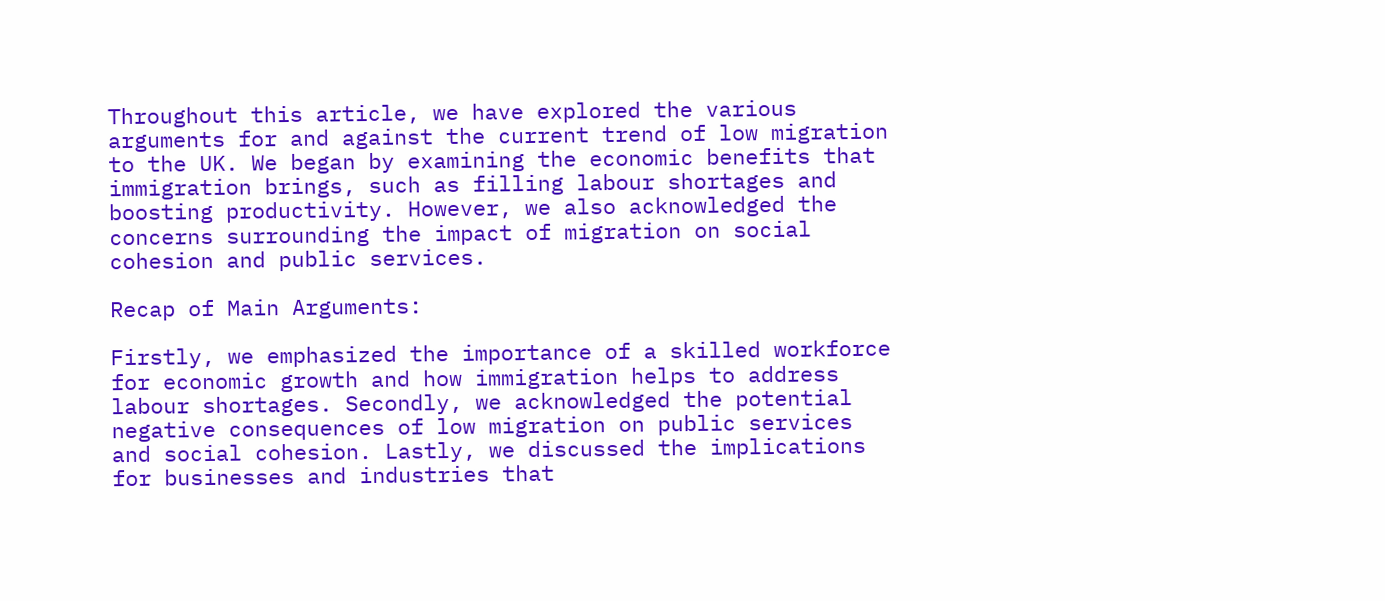Throughout this article, we have explored the various arguments for and against the current trend of low migration to the UK. We began by examining the economic benefits that immigration brings, such as filling labour shortages and boosting productivity. However, we also acknowledged the concerns surrounding the impact of migration on social cohesion and public services.

Recap of Main Arguments:

Firstly, we emphasized the importance of a skilled workforce for economic growth and how immigration helps to address labour shortages. Secondly, we acknowledged the potential negative consequences of low migration on public services and social cohesion. Lastly, we discussed the implications for businesses and industries that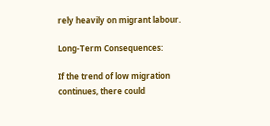rely heavily on migrant labour.

Long-Term Consequences:

If the trend of low migration continues, there could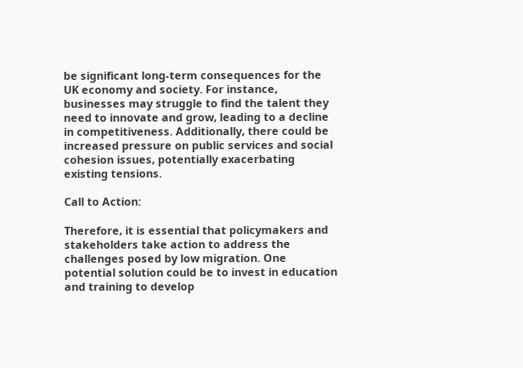be significant long-term consequences for the UK economy and society. For instance, businesses may struggle to find the talent they need to innovate and grow, leading to a decline in competitiveness. Additionally, there could be increased pressure on public services and social cohesion issues, potentially exacerbating existing tensions.

Call to Action:

Therefore, it is essential that policymakers and stakeholders take action to address the challenges posed by low migration. One potential solution could be to invest in education and training to develop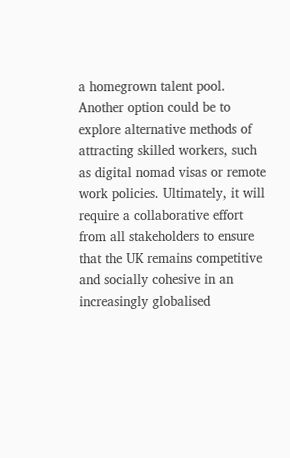a homegrown talent pool. Another option could be to explore alternative methods of attracting skilled workers, such as digital nomad visas or remote work policies. Ultimately, it will require a collaborative effort from all stakeholders to ensure that the UK remains competitive and socially cohesive in an increasingly globalised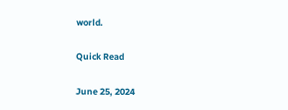world.

Quick Read

June 25, 2024